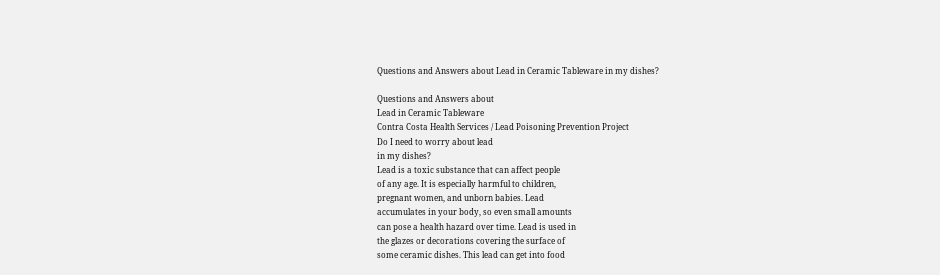Questions and Answers about Lead in Ceramic Tableware in my dishes?

Questions and Answers about
Lead in Ceramic Tableware
Contra Costa Health Services / Lead Poisoning Prevention Project
Do I need to worry about lead
in my dishes?
Lead is a toxic substance that can affect people
of any age. It is especially harmful to children,
pregnant women, and unborn babies. Lead
accumulates in your body, so even small amounts
can pose a health hazard over time. Lead is used in
the glazes or decorations covering the surface of
some ceramic dishes. This lead can get into food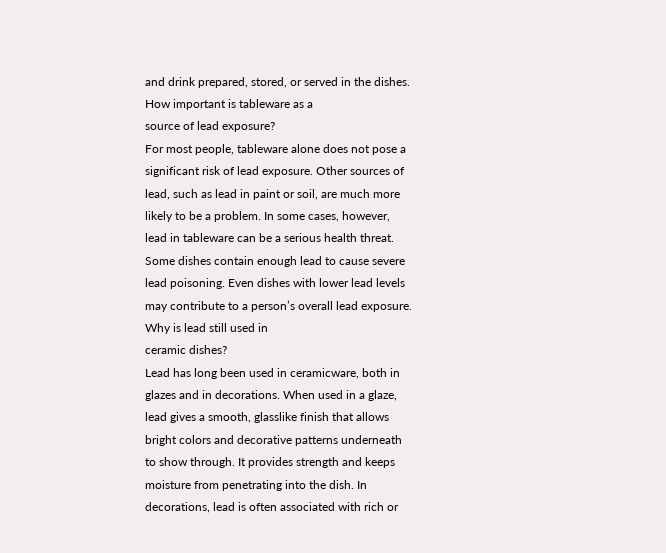and drink prepared, stored, or served in the dishes.
How important is tableware as a
source of lead exposure?
For most people, tableware alone does not pose a
significant risk of lead exposure. Other sources of
lead, such as lead in paint or soil, are much more
likely to be a problem. In some cases, however,
lead in tableware can be a serious health threat.
Some dishes contain enough lead to cause severe
lead poisoning. Even dishes with lower lead levels
may contribute to a person’s overall lead exposure.
Why is lead still used in
ceramic dishes?
Lead has long been used in ceramicware, both in
glazes and in decorations. When used in a glaze,
lead gives a smooth, glasslike finish that allows
bright colors and decorative patterns underneath
to show through. It provides strength and keeps
moisture from penetrating into the dish. In
decorations, lead is often associated with rich or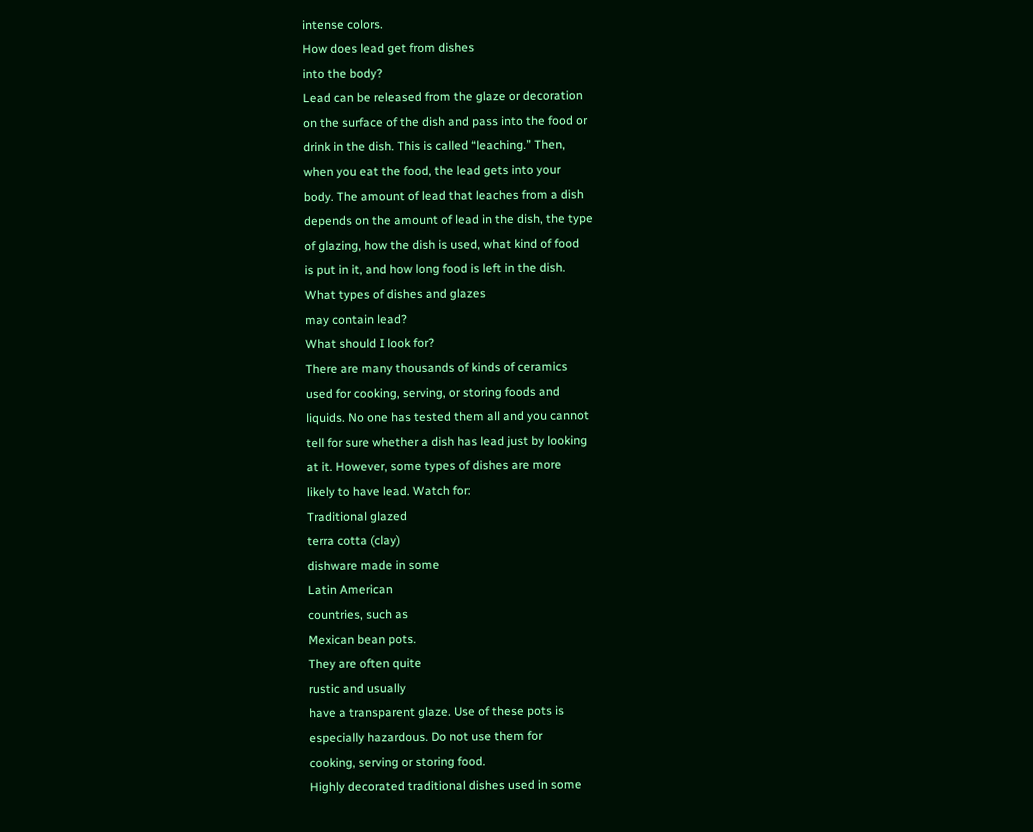intense colors.
How does lead get from dishes
into the body?
Lead can be released from the glaze or decoration
on the surface of the dish and pass into the food or
drink in the dish. This is called “leaching.” Then,
when you eat the food, the lead gets into your
body. The amount of lead that leaches from a dish
depends on the amount of lead in the dish, the type
of glazing, how the dish is used, what kind of food
is put in it, and how long food is left in the dish.
What types of dishes and glazes
may contain lead?
What should I look for?
There are many thousands of kinds of ceramics
used for cooking, serving, or storing foods and
liquids. No one has tested them all and you cannot
tell for sure whether a dish has lead just by looking
at it. However, some types of dishes are more
likely to have lead. Watch for:
Traditional glazed
terra cotta (clay)
dishware made in some
Latin American
countries, such as
Mexican bean pots.
They are often quite
rustic and usually
have a transparent glaze. Use of these pots is
especially hazardous. Do not use them for
cooking, serving or storing food.
Highly decorated traditional dishes used in some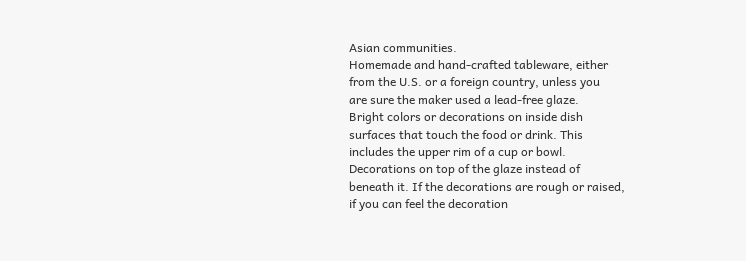Asian communities.
Homemade and hand-crafted tableware, either
from the U.S. or a foreign country, unless you
are sure the maker used a lead-free glaze.
Bright colors or decorations on inside dish
surfaces that touch the food or drink. This
includes the upper rim of a cup or bowl.
Decorations on top of the glaze instead of
beneath it. If the decorations are rough or raised,
if you can feel the decoration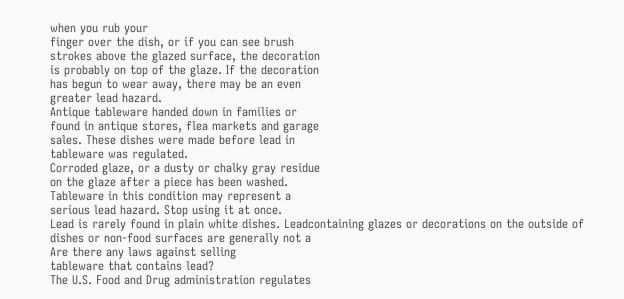when you rub your
finger over the dish, or if you can see brush
strokes above the glazed surface, the decoration
is probably on top of the glaze. If the decoration
has begun to wear away, there may be an even
greater lead hazard.
Antique tableware handed down in families or
found in antique stores, flea markets and garage
sales. These dishes were made before lead in
tableware was regulated.
Corroded glaze, or a dusty or chalky gray residue
on the glaze after a piece has been washed.
Tableware in this condition may represent a
serious lead hazard. Stop using it at once.
Lead is rarely found in plain white dishes. Leadcontaining glazes or decorations on the outside of
dishes or non-food surfaces are generally not a
Are there any laws against selling
tableware that contains lead?
The U.S. Food and Drug administration regulates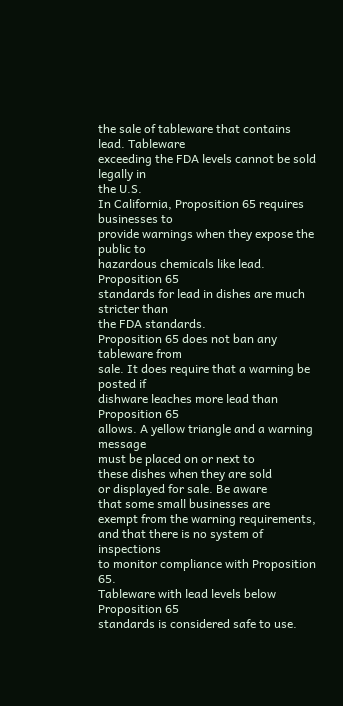the sale of tableware that contains lead. Tableware
exceeding the FDA levels cannot be sold legally in
the U.S.
In California, Proposition 65 requires businesses to
provide warnings when they expose the public to
hazardous chemicals like lead. Proposition 65
standards for lead in dishes are much stricter than
the FDA standards.
Proposition 65 does not ban any tableware from
sale. It does require that a warning be posted if
dishware leaches more lead than Proposition 65
allows. A yellow triangle and a warning message
must be placed on or next to
these dishes when they are sold
or displayed for sale. Be aware
that some small businesses are
exempt from the warning requirements,
and that there is no system of inspections
to monitor compliance with Proposition 65.
Tableware with lead levels below Proposition 65
standards is considered safe to use.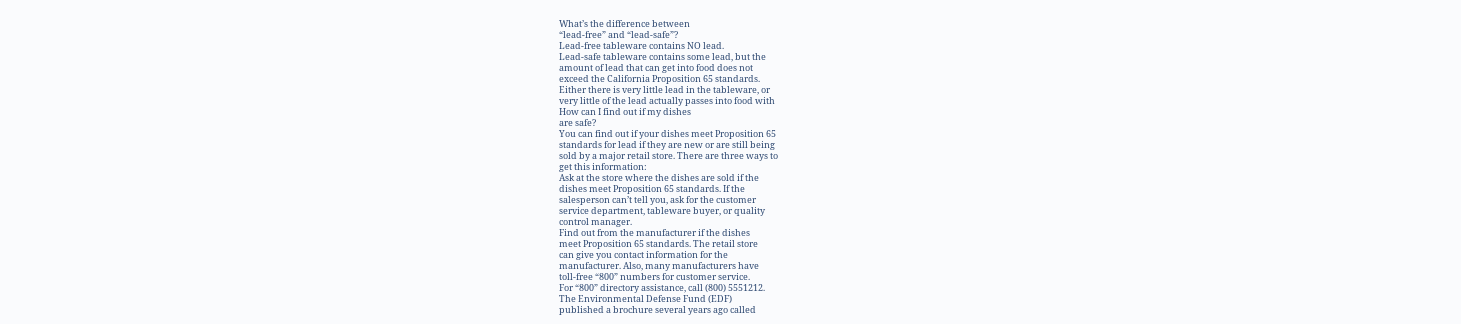What’s the difference between
“lead-free” and “lead-safe”?
Lead-free tableware contains NO lead.
Lead-safe tableware contains some lead, but the
amount of lead that can get into food does not
exceed the California Proposition 65 standards.
Either there is very little lead in the tableware, or
very little of the lead actually passes into food with
How can I find out if my dishes
are safe?
You can find out if your dishes meet Proposition 65
standards for lead if they are new or are still being
sold by a major retail store. There are three ways to
get this information:
Ask at the store where the dishes are sold if the
dishes meet Proposition 65 standards. If the
salesperson can’t tell you, ask for the customer
service department, tableware buyer, or quality
control manager.
Find out from the manufacturer if the dishes
meet Proposition 65 standards. The retail store
can give you contact information for the
manufacturer. Also, many manufacturers have
toll-free “800” numbers for customer service.
For “800” directory assistance, call (800) 5551212.
The Environmental Defense Fund (EDF)
published a brochure several years ago called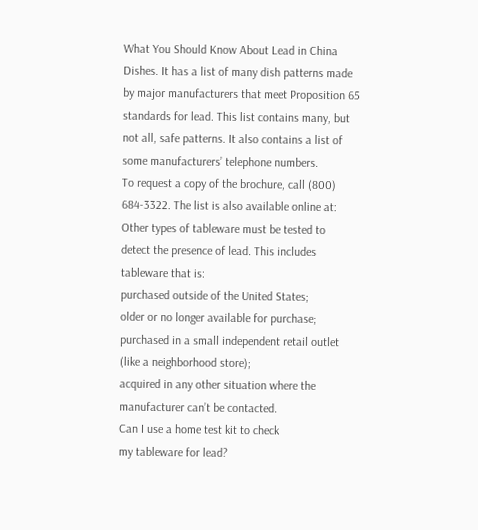What You Should Know About Lead in China
Dishes. It has a list of many dish patterns made
by major manufacturers that meet Proposition 65
standards for lead. This list contains many, but
not all, safe patterns. It also contains a list of
some manufacturers’ telephone numbers.
To request a copy of the brochure, call (800)
684-3322. The list is also available online at:
Other types of tableware must be tested to
detect the presence of lead. This includes
tableware that is:
purchased outside of the United States;
older or no longer available for purchase;
purchased in a small independent retail outlet
(like a neighborhood store);
acquired in any other situation where the
manufacturer can’t be contacted.
Can I use a home test kit to check
my tableware for lead?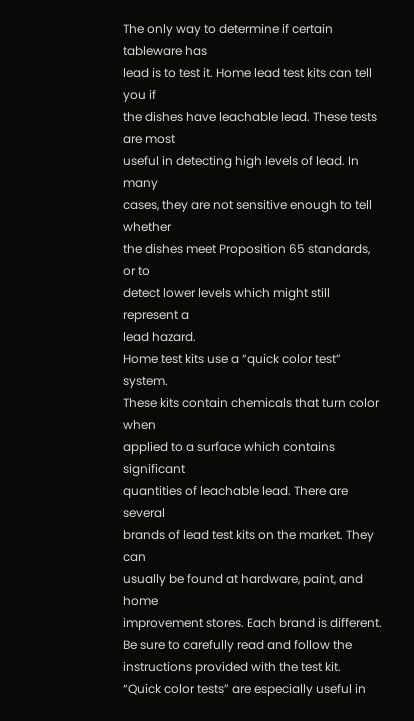The only way to determine if certain tableware has
lead is to test it. Home lead test kits can tell you if
the dishes have leachable lead. These tests are most
useful in detecting high levels of lead. In many
cases, they are not sensitive enough to tell whether
the dishes meet Proposition 65 standards, or to
detect lower levels which might still represent a
lead hazard.
Home test kits use a “quick color test” system.
These kits contain chemicals that turn color when
applied to a surface which contains significant
quantities of leachable lead. There are several
brands of lead test kits on the market. They can
usually be found at hardware, paint, and home
improvement stores. Each brand is different.
Be sure to carefully read and follow the
instructions provided with the test kit.
“Quick color tests” are especially useful in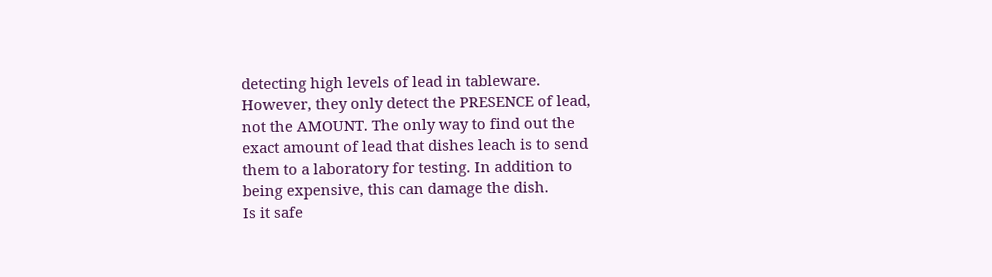detecting high levels of lead in tableware.
However, they only detect the PRESENCE of lead,
not the AMOUNT. The only way to find out the
exact amount of lead that dishes leach is to send
them to a laboratory for testing. In addition to
being expensive, this can damage the dish.
Is it safe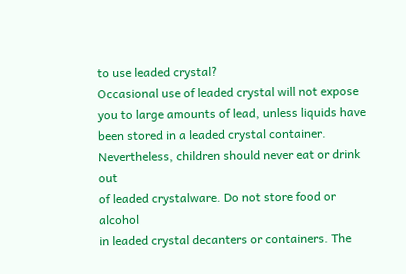to use leaded crystal?
Occasional use of leaded crystal will not expose
you to large amounts of lead, unless liquids have
been stored in a leaded crystal container.
Nevertheless, children should never eat or drink out
of leaded crystalware. Do not store food or alcohol
in leaded crystal decanters or containers. The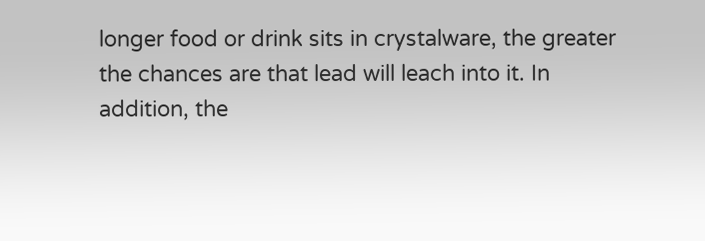longer food or drink sits in crystalware, the greater
the chances are that lead will leach into it. In
addition, the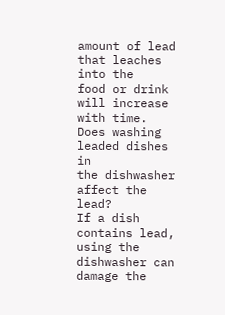amount of lead that leaches into the
food or drink will increase with time.
Does washing leaded dishes in
the dishwasher affect the lead?
If a dish contains lead, using the dishwasher can
damage the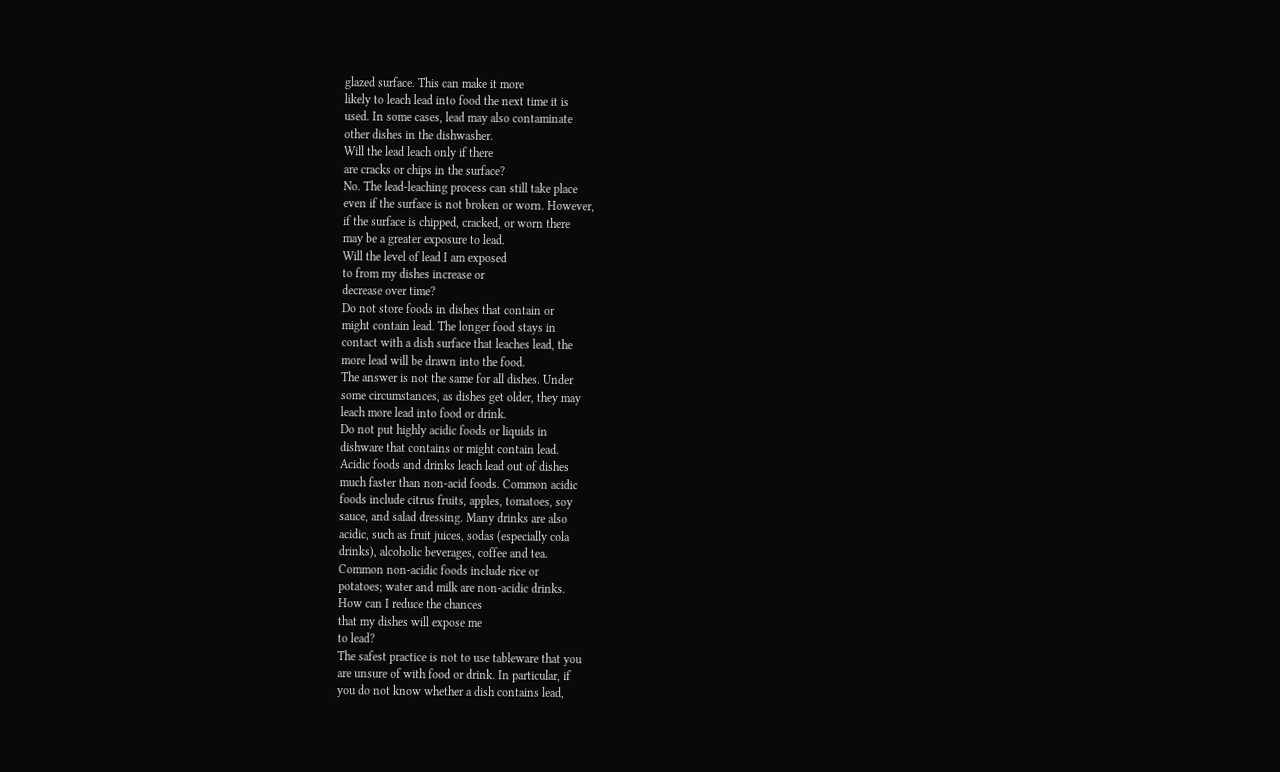glazed surface. This can make it more
likely to leach lead into food the next time it is
used. In some cases, lead may also contaminate
other dishes in the dishwasher.
Will the lead leach only if there
are cracks or chips in the surface?
No. The lead-leaching process can still take place
even if the surface is not broken or worn. However,
if the surface is chipped, cracked, or worn there
may be a greater exposure to lead.
Will the level of lead I am exposed
to from my dishes increase or
decrease over time?
Do not store foods in dishes that contain or
might contain lead. The longer food stays in
contact with a dish surface that leaches lead, the
more lead will be drawn into the food.
The answer is not the same for all dishes. Under
some circumstances, as dishes get older, they may
leach more lead into food or drink.
Do not put highly acidic foods or liquids in
dishware that contains or might contain lead.
Acidic foods and drinks leach lead out of dishes
much faster than non-acid foods. Common acidic
foods include citrus fruits, apples, tomatoes, soy
sauce, and salad dressing. Many drinks are also
acidic, such as fruit juices, sodas (especially cola
drinks), alcoholic beverages, coffee and tea.
Common non-acidic foods include rice or
potatoes; water and milk are non-acidic drinks.
How can I reduce the chances
that my dishes will expose me
to lead?
The safest practice is not to use tableware that you
are unsure of with food or drink. In particular, if
you do not know whether a dish contains lead,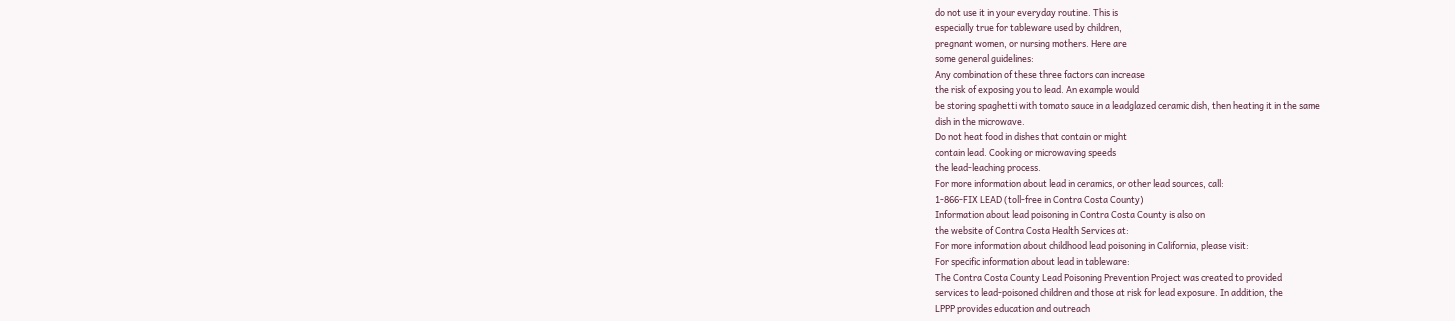do not use it in your everyday routine. This is
especially true for tableware used by children,
pregnant women, or nursing mothers. Here are
some general guidelines:
Any combination of these three factors can increase
the risk of exposing you to lead. An example would
be storing spaghetti with tomato sauce in a leadglazed ceramic dish, then heating it in the same
dish in the microwave.
Do not heat food in dishes that contain or might
contain lead. Cooking or microwaving speeds
the lead-leaching process.
For more information about lead in ceramics, or other lead sources, call:
1-866-FIX LEAD (toll-free in Contra Costa County)
Information about lead poisoning in Contra Costa County is also on
the website of Contra Costa Health Services at:
For more information about childhood lead poisoning in California, please visit:
For specific information about lead in tableware:
The Contra Costa County Lead Poisoning Prevention Project was created to provided
services to lead-poisoned children and those at risk for lead exposure. In addition, the
LPPP provides education and outreach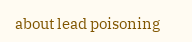about lead poisoning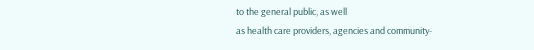to the general public, as well
as health care providers, agencies and community-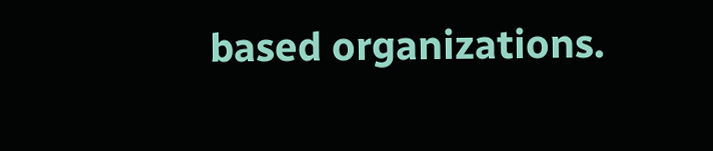based organizations.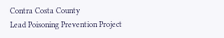Contra Costa County
Lead Poisoning Prevention Project